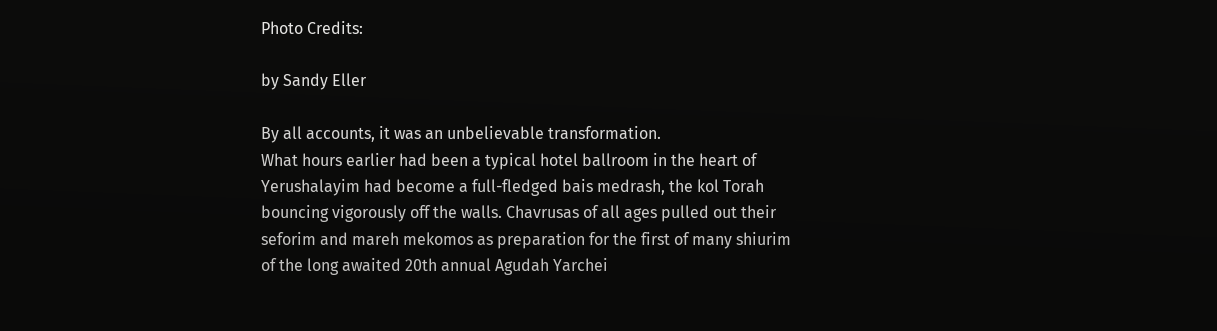Photo Credits:

by Sandy Eller

By all accounts, it was an unbelievable transformation.
What hours earlier had been a typical hotel ballroom in the heart of Yerushalayim had become a full-fledged bais medrash, the kol Torah bouncing vigorously off the walls. Chavrusas of all ages pulled out their seforim and mareh mekomos as preparation for the first of many shiurim of the long awaited 20th annual Agudah Yarchei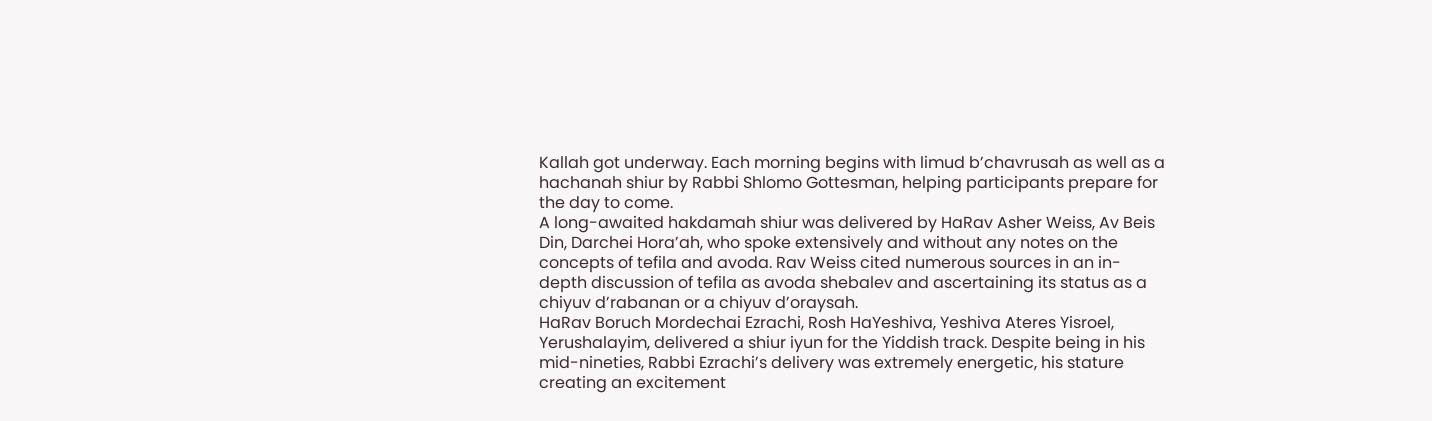Kallah got underway. Each morning begins with limud b’chavrusah as well as a hachanah shiur by Rabbi Shlomo Gottesman, helping participants prepare for the day to come.
A long-awaited hakdamah shiur was delivered by HaRav Asher Weiss, Av Beis Din, Darchei Hora’ah, who spoke extensively and without any notes on the concepts of tefila and avoda. Rav Weiss cited numerous sources in an in-depth discussion of tefila as avoda shebalev and ascertaining its status as a chiyuv d’rabanan or a chiyuv d’oraysah.
HaRav Boruch Mordechai Ezrachi, Rosh HaYeshiva, Yeshiva Ateres Yisroel, Yerushalayim, delivered a shiur iyun for the Yiddish track. Despite being in his mid-nineties, Rabbi Ezrachi’s delivery was extremely energetic, his stature creating an excitement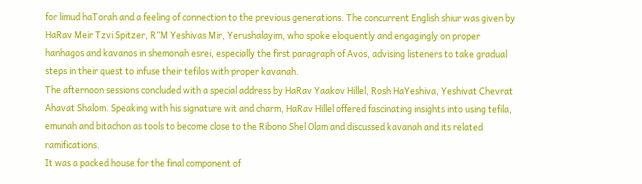for limud haTorah and a feeling of connection to the previous generations. The concurrent English shiur was given by HaRav Meir Tzvi Spitzer, R”M Yeshivas Mir, Yerushalayim, who spoke eloquently and engagingly on proper hanhagos and kavanos in shemonah esrei, especially the first paragraph of Avos, advising listeners to take gradual steps in their quest to infuse their tefilos with proper kavanah.
The afternoon sessions concluded with a special address by HaRav Yaakov Hillel, Rosh HaYeshiva, Yeshivat Chevrat Ahavat Shalom. Speaking with his signature wit and charm, HaRav Hillel offered fascinating insights into using tefila, emunah and bitachon as tools to become close to the Ribono Shel Olam and discussed kavanah and its related ramifications.
It was a packed house for the final component of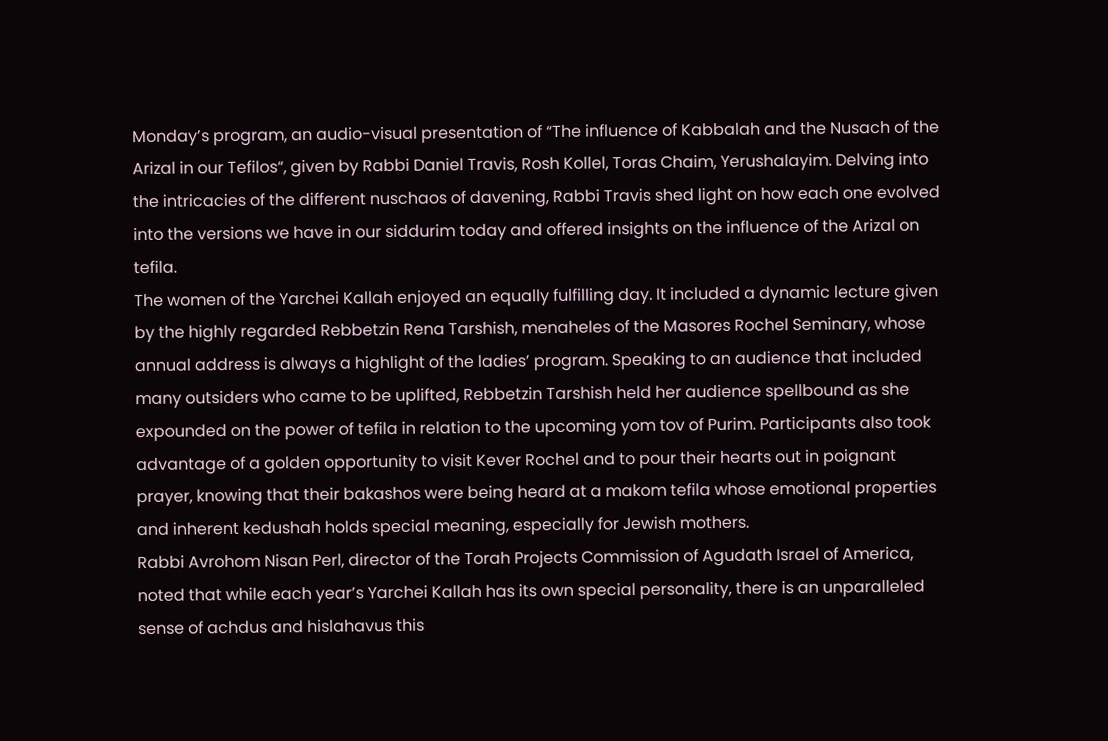Monday’s program, an audio-visual presentation of “The influence of Kabbalah and the Nusach of the Arizal in our Tefilos“, given by Rabbi Daniel Travis, Rosh Kollel, Toras Chaim, Yerushalayim. Delving into the intricacies of the different nuschaos of davening, Rabbi Travis shed light on how each one evolved into the versions we have in our siddurim today and offered insights on the influence of the Arizal on tefila.
The women of the Yarchei Kallah enjoyed an equally fulfilling day. It included a dynamic lecture given by the highly regarded Rebbetzin Rena Tarshish, menaheles of the Masores Rochel Seminary, whose annual address is always a highlight of the ladies’ program. Speaking to an audience that included many outsiders who came to be uplifted, Rebbetzin Tarshish held her audience spellbound as she expounded on the power of tefila in relation to the upcoming yom tov of Purim. Participants also took advantage of a golden opportunity to visit Kever Rochel and to pour their hearts out in poignant prayer, knowing that their bakashos were being heard at a makom tefila whose emotional properties and inherent kedushah holds special meaning, especially for Jewish mothers.
Rabbi Avrohom Nisan Perl, director of the Torah Projects Commission of Agudath Israel of America, noted that while each year’s Yarchei Kallah has its own special personality, there is an unparalleled sense of achdus and hislahavus this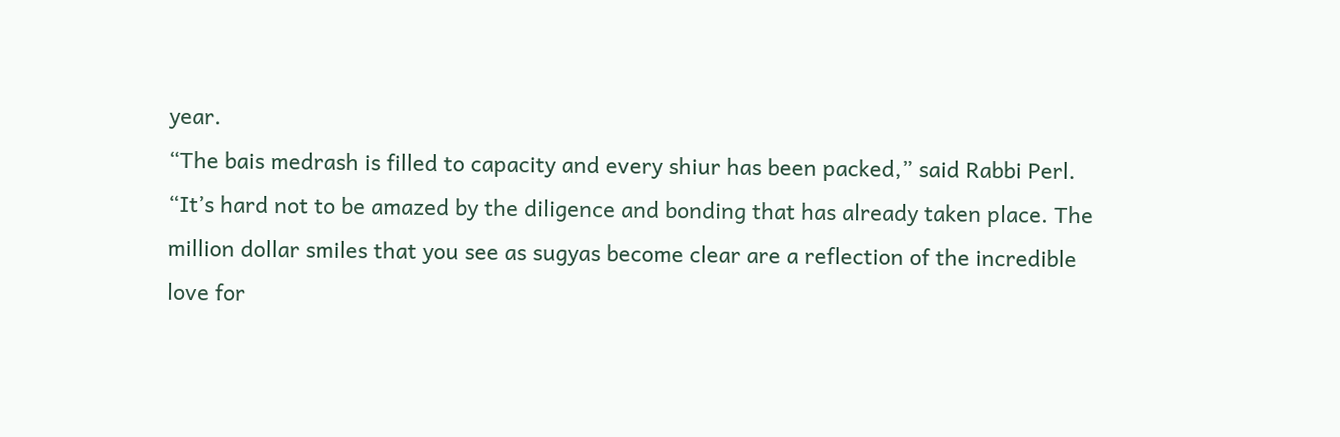year.
“The bais medrash is filled to capacity and every shiur has been packed,” said Rabbi Perl. “It’s hard not to be amazed by the diligence and bonding that has already taken place. The million dollar smiles that you see as sugyas become clear are a reflection of the incredible love for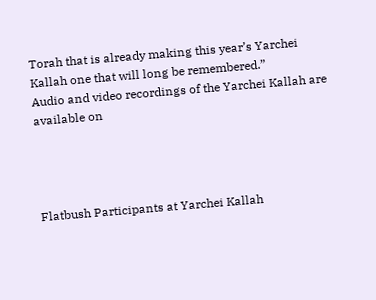Torah that is already making this year’s Yarchei Kallah one that will long be remembered.”
Audio and video recordings of the Yarchei Kallah are available on




Flatbush Participants at Yarchei Kallah